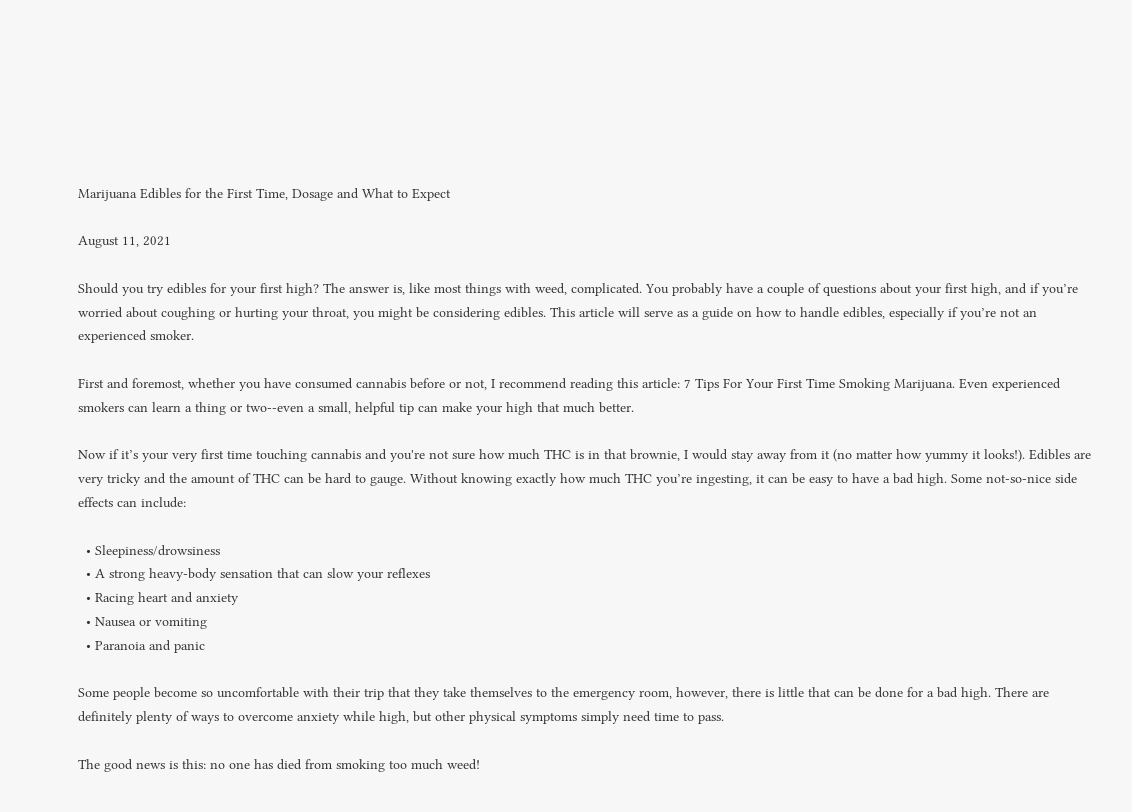Marijuana Edibles for the First Time, Dosage and What to Expect

August 11, 2021

Should you try edibles for your first high? The answer is, like most things with weed, complicated. You probably have a couple of questions about your first high, and if you’re worried about coughing or hurting your throat, you might be considering edibles. This article will serve as a guide on how to handle edibles, especially if you’re not an experienced smoker.

First and foremost, whether you have consumed cannabis before or not, I recommend reading this article: 7 Tips For Your First Time Smoking Marijuana. Even experienced smokers can learn a thing or two--even a small, helpful tip can make your high that much better.

Now if it’s your very first time touching cannabis and you're not sure how much THC is in that brownie, I would stay away from it (no matter how yummy it looks!). Edibles are very tricky and the amount of THC can be hard to gauge. Without knowing exactly how much THC you’re ingesting, it can be easy to have a bad high. Some not-so-nice side effects can include:

  • Sleepiness/drowsiness
  • A strong heavy-body sensation that can slow your reflexes
  • Racing heart and anxiety
  • Nausea or vomiting
  • Paranoia and panic

Some people become so uncomfortable with their trip that they take themselves to the emergency room, however, there is little that can be done for a bad high. There are definitely plenty of ways to overcome anxiety while high, but other physical symptoms simply need time to pass.

The good news is this: no one has died from smoking too much weed!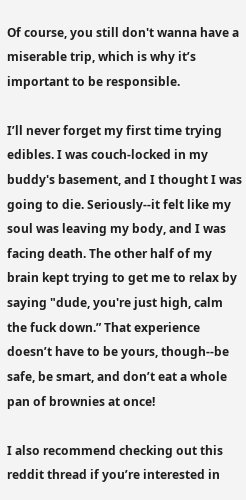Of course, you still don't wanna have a miserable trip, which is why it’s important to be responsible.

I’ll never forget my first time trying edibles. I was couch-locked in my buddy's basement, and I thought I was going to die. Seriously--it felt like my soul was leaving my body, and I was facing death. The other half of my brain kept trying to get me to relax by saying "dude, you're just high, calm the fuck down.” That experience doesn’t have to be yours, though--be safe, be smart, and don’t eat a whole pan of brownies at once!

I also recommend checking out this reddit thread if you’re interested in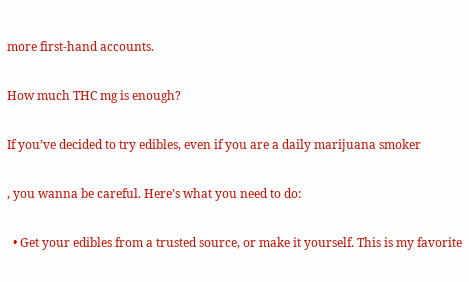more first-hand accounts.

How much THC mg is enough?

If you’ve decided to try edibles, even if you are a daily marijuana smoker

, you wanna be careful. Here’s what you need to do:

  • Get your edibles from a trusted source, or make it yourself. This is my favorite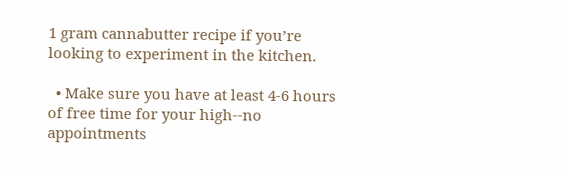1 gram cannabutter recipe if you’re looking to experiment in the kitchen.

  • Make sure you have at least 4-6 hours of free time for your high--no appointments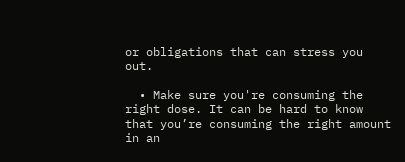or obligations that can stress you out.

  • Make sure you're consuming the right dose. It can be hard to know that you’re consuming the right amount in an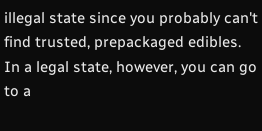illegal state since you probably can't find trusted, prepackaged edibles. In a legal state, however, you can go to a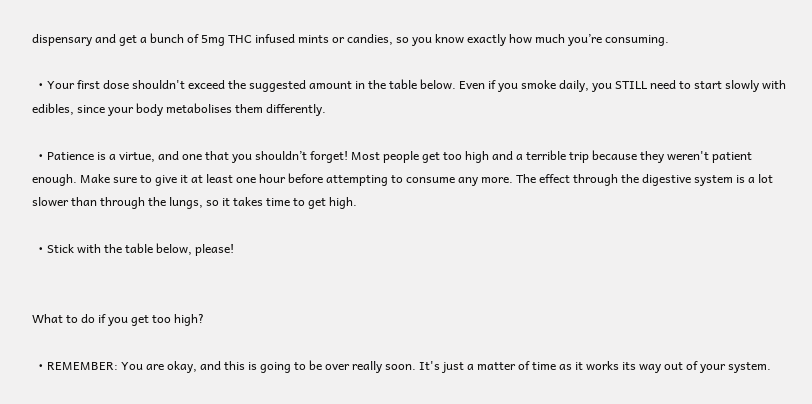dispensary and get a bunch of 5mg THC infused mints or candies, so you know exactly how much you’re consuming.

  • Your first dose shouldn't exceed the suggested amount in the table below. Even if you smoke daily, you STILL need to start slowly with edibles, since your body metabolises them differently.

  • Patience is a virtue, and one that you shouldn’t forget! Most people get too high and a terrible trip because they weren't patient enough. Make sure to give it at least one hour before attempting to consume any more. The effect through the digestive system is a lot slower than through the lungs, so it takes time to get high.

  • Stick with the table below, please!


What to do if you get too high?

  • REMEMBER: You are okay, and this is going to be over really soon. It's just a matter of time as it works its way out of your system.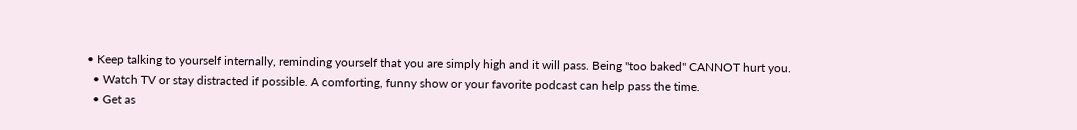• Keep talking to yourself internally, reminding yourself that you are simply high and it will pass. Being "too baked" CANNOT hurt you.
  • Watch TV or stay distracted if possible. A comforting, funny show or your favorite podcast can help pass the time.
  • Get as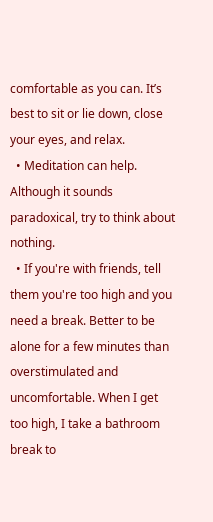comfortable as you can. It’s best to sit or lie down, close your eyes, and relax.
  • Meditation can help. Although it sounds paradoxical, try to think about nothing.
  • If you're with friends, tell them you're too high and you need a break. Better to be alone for a few minutes than overstimulated and uncomfortable. When I get too high, I take a bathroom break to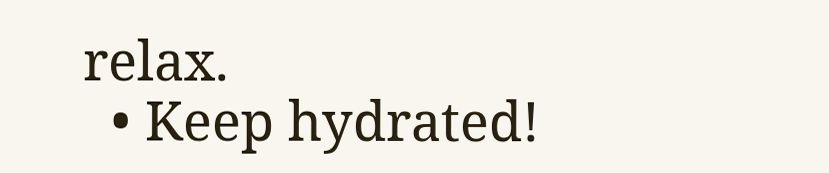relax.
  • Keep hydrated!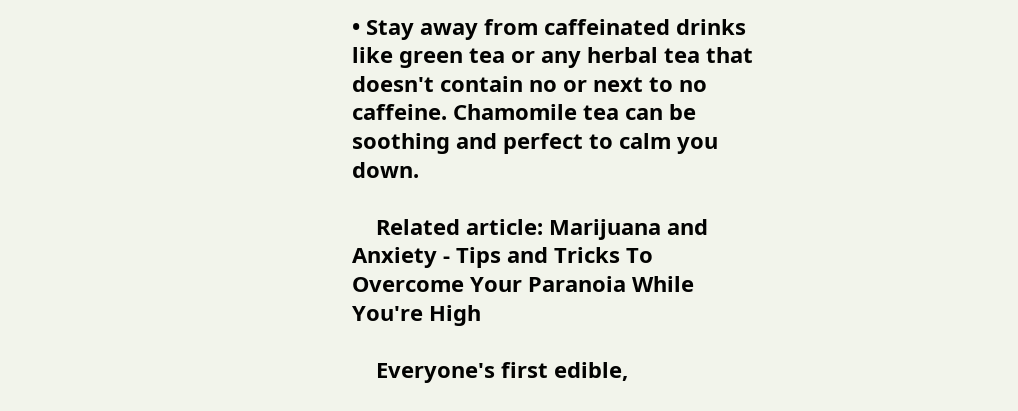• Stay away from caffeinated drinks like green tea or any herbal tea that doesn't contain no or next to no caffeine. Chamomile tea can be soothing and perfect to calm you down.

    Related article: Marijuana and Anxiety - Tips and Tricks To Overcome Your Paranoia While You're High

    Everyone's first edible,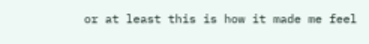or at least this is how it made me feel